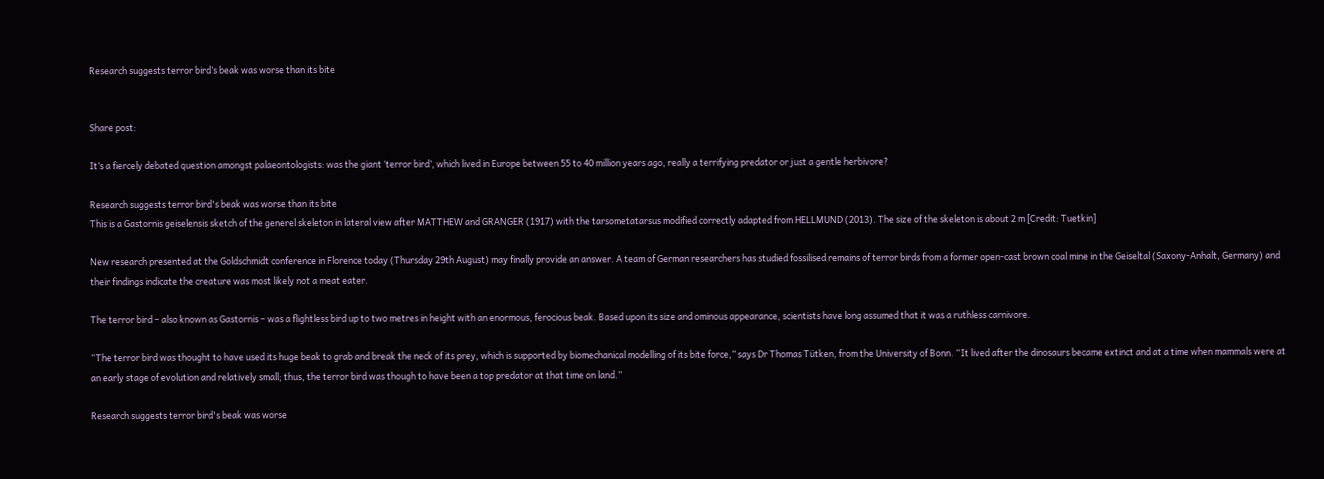Research suggests terror bird’s beak was worse than its bite


Share post:

It’s a fiercely debated question amongst palaeontologists: was the giant ‘terror bird’, which lived in Europe between 55 to 40 million years ago, really a terrifying predator or just a gentle herbivore?

Research suggests terror bird's beak was worse than its bite
This is a Gastornis geiselensis sketch of the generel skeleton in lateral view after MATTHEW and GRANGER (1917) with the tarsometatarsus modified correctly adapted from HELLMUND (2013). The size of the skeleton is about 2 m [Credit: Tuetkin]

New research presented at the Goldschmidt conference in Florence today (Thursday 29th August) may finally provide an answer. A team of German researchers has studied fossilised remains of terror birds from a former open-cast brown coal mine in the Geiseltal (Saxony-Anhalt, Germany) and their findings indicate the creature was most likely not a meat eater.

The terror bird – also known as Gastornis – was a flightless bird up to two metres in height with an enormous, ferocious beak. Based upon its size and ominous appearance, scientists have long assumed that it was a ruthless carnivore.

“The terror bird was thought to have used its huge beak to grab and break the neck of its prey, which is supported by biomechanical modelling of its bite force,” says Dr Thomas Tütken, from the University of Bonn. “It lived after the dinosaurs became extinct and at a time when mammals were at an early stage of evolution and relatively small; thus, the terror bird was though to have been a top predator at that time on land.”

Research suggests terror bird's beak was worse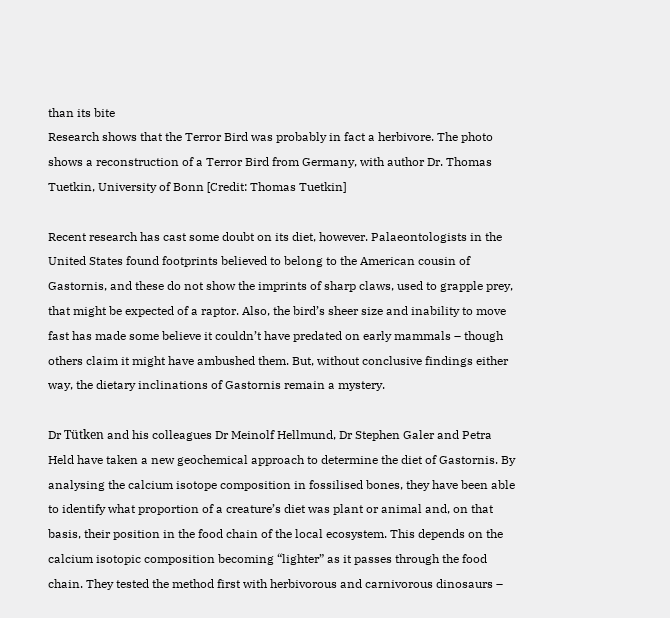than its bite
Research shows that the Terror Bird was probably in fact a herbivore. The photo shows a reconstruction of a Terror Bird from Germany, with author Dr. Thomas Tuetkin, University of Bonn [Credit: Thomas Tuetkin]

Recent research has cast some doubt on its diet, however. Palaeontologists in the United States found footprints believed to belong to the American cousin of Gastornis, and these do not show the imprints of sharp claws, used to grapple prey, that might be expected of a raptor. Also, the bird’s sheer size and inability to move fast has made some believe it couldn’t have predated on early mammals – though others claim it might have ambushed them. But, without conclusive findings either way, the dietary inclinations of Gastornis remain a mystery.

Dr Tütken and his colleagues Dr Meinolf Hellmund, Dr Stephen Galer and Petra Held have taken a new geochemical approach to determine the diet of Gastornis. By analysing the calcium isotope composition in fossilised bones, they have been able to identify what proportion of a creature’s diet was plant or animal and, on that basis, their position in the food chain of the local ecosystem. This depends on the calcium isotopic composition becoming “lighter” as it passes through the food chain. They tested the method first with herbivorous and carnivorous dinosaurs –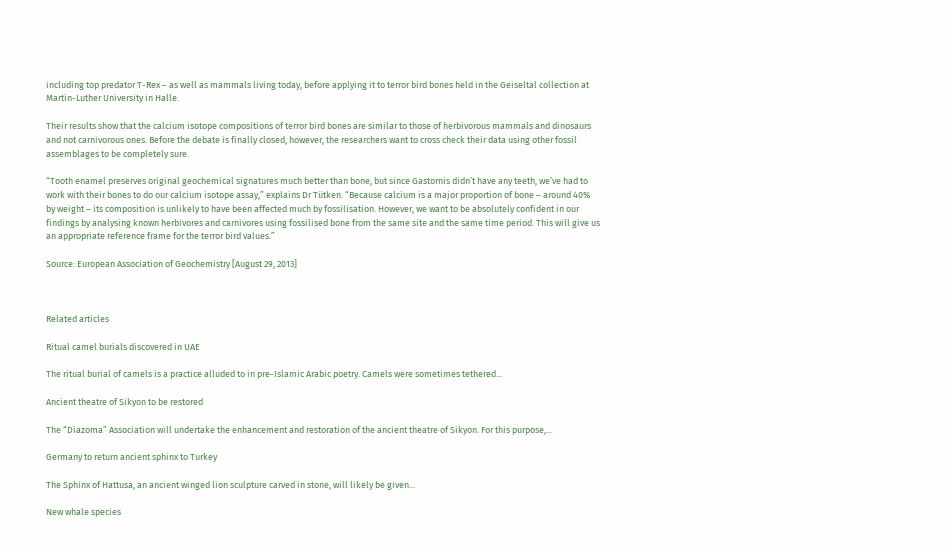including top predator T-Rex – as well as mammals living today, before applying it to terror bird bones held in the Geiseltal collection at Martin-Luther University in Halle.

Their results show that the calcium isotope compositions of terror bird bones are similar to those of herbivorous mammals and dinosaurs and not carnivorous ones. Before the debate is finally closed, however, the researchers want to cross check their data using other fossil assemblages to be completely sure.

“Tooth enamel preserves original geochemical signatures much better than bone, but since Gastornis didn’t have any teeth, we’ve had to work with their bones to do our calcium isotope assay,” explains Dr Tütken. “Because calcium is a major proportion of bone – around 40% by weight – its composition is unlikely to have been affected much by fossilisation. However, we want to be absolutely confident in our findings by analysing known herbivores and carnivores using fossilised bone from the same site and the same time period. This will give us an appropriate reference frame for the terror bird values.”

Source: European Association of Geochemistry [August 29, 2013]



Related articles

Ritual camel burials discovered in UAE

The ritual burial of camels is a practice alluded to in pre-Islamic Arabic poetry. Camels were sometimes tethered...

Ancient theatre of Sikyon to be restored

The “Diazoma” Association will undertake the enhancement and restoration of the ancient theatre of Sikyon. For this purpose,...

Germany to return ancient sphinx to Turkey

The Sphinx of Hattusa, an ancient winged lion sculpture carved in stone, will likely be given...

New whale species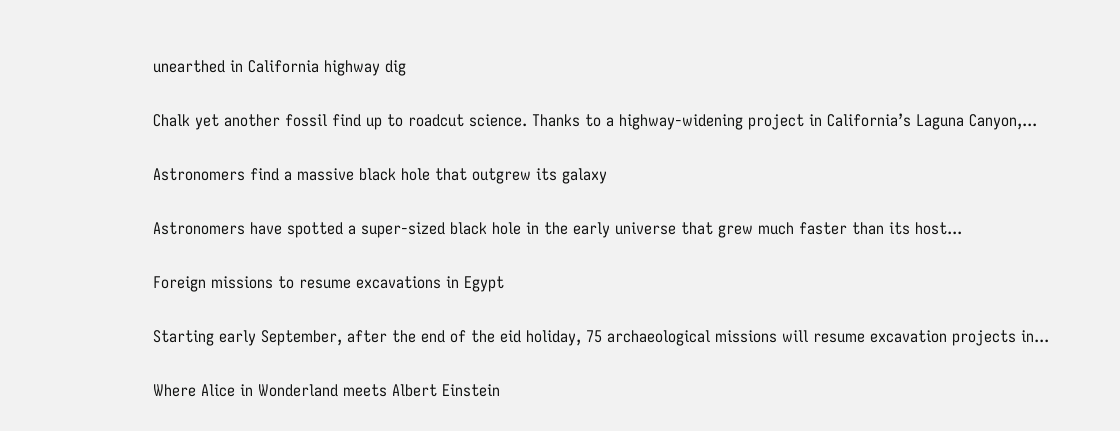unearthed in California highway dig

Chalk yet another fossil find up to roadcut science. Thanks to a highway-widening project in California’s Laguna Canyon,...

Astronomers find a massive black hole that outgrew its galaxy

Astronomers have spotted a super-sized black hole in the early universe that grew much faster than its host...

Foreign missions to resume excavations in Egypt

Starting early September, after the end of the eid holiday, 75 archaeological missions will resume excavation projects in...

Where Alice in Wonderland meets Albert Einstein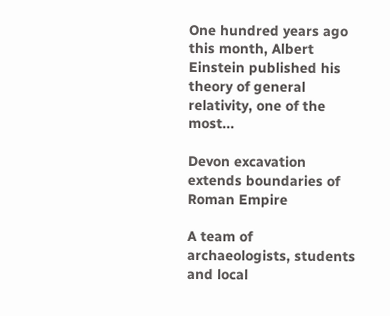One hundred years ago this month, Albert Einstein published his theory of general relativity, one of the most...

Devon excavation extends boundaries of Roman Empire

A team of archaeologists, students and local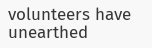volunteers have unearthed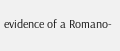evidence of a Romano-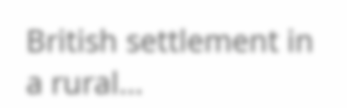British settlement in a rural...